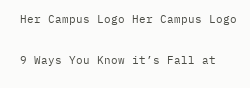Her Campus Logo Her Campus Logo

9 Ways You Know it’s Fall at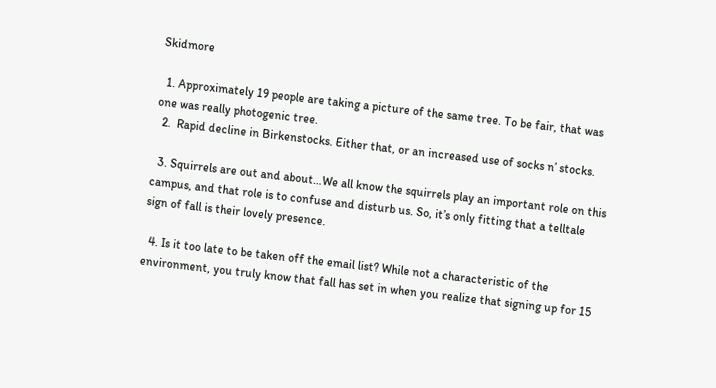Skidmore

  1. Approximately 19 people are taking a picture of the same tree. To be fair, that was one was really photogenic tree.
  2.  Rapid decline in Birkenstocks. Either that, or an increased use of socks n’ stocks.

  3. Squirrels are out and about…We all know the squirrels play an important role on this campus, and that role is to confuse and disturb us. So, it’s only fitting that a telltale sign of fall is their lovely presence.

  4. Is it too late to be taken off the email list? While not a characteristic of the environment, you truly know that fall has set in when you realize that signing up for 15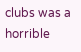clubs was a horrible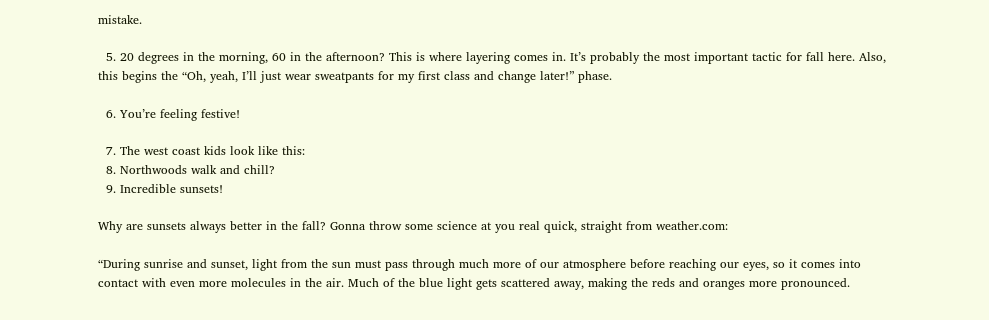mistake.

  5. 20 degrees in the morning, 60 in the afternoon? This is where layering comes in. It’s probably the most important tactic for fall here. Also, this begins the “Oh, yeah, I’ll just wear sweatpants for my first class and change later!” phase.

  6. You’re feeling festive!

  7. The west coast kids look like this:
  8. Northwoods walk and chill?
  9. Incredible sunsets!

Why are sunsets always better in the fall? Gonna throw some science at you real quick, straight from weather.com:

“During sunrise and sunset, light from the sun must pass through much more of our atmosphere before reaching our eyes, so it comes into contact with even more molecules in the air. Much of the blue light gets scattered away, making the reds and oranges more pronounced.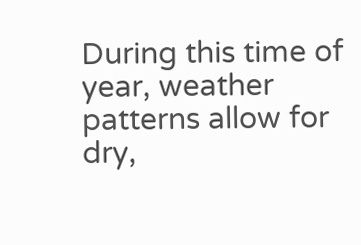During this time of year, weather patterns allow for dry,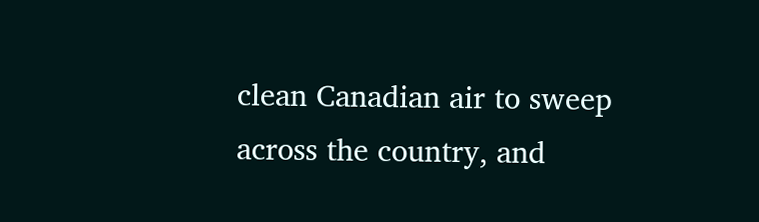clean Canadian air to sweep across the country, and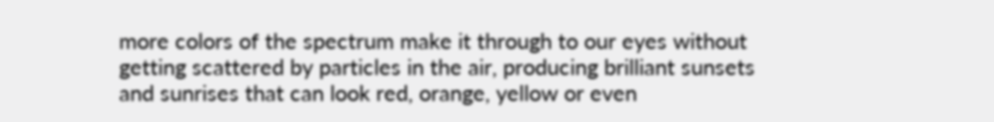more colors of the spectrum make it through to our eyes without getting scattered by particles in the air, producing brilliant sunsets and sunrises that can look red, orange, yellow or even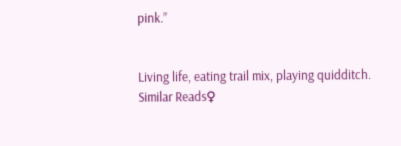pink.”


Living life, eating trail mix, playing quidditch.
Similar Reads♀